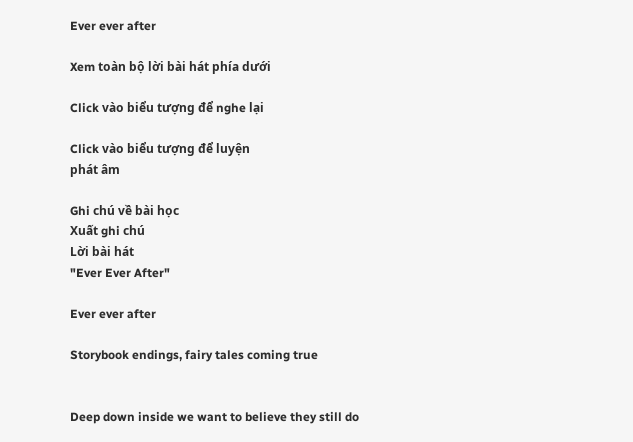Ever ever after

Xem toàn bộ lời bài hát phía dưới

Click vào biểu tượng để nghe lại

Click vào biểu tượng để luyện
phát âm

Ghi chú về bài học
Xuất ghi chú
Lời bài hát
"Ever Ever After"

Ever ever after

Storybook endings, fairy tales coming true


Deep down inside we want to believe they still do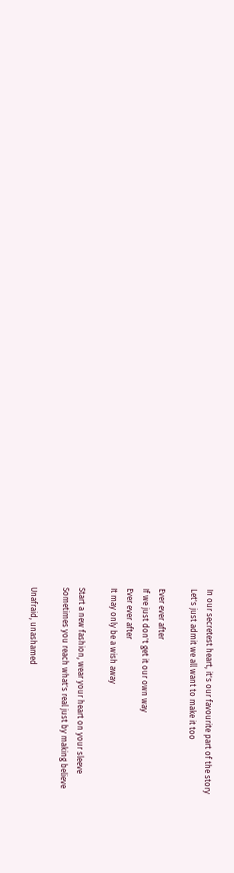In our secretest heart, it's our favourite part of the story
Let's just admit we all want to make it too

Ever ever after
If we just don't get it our own way
Ever ever after
It may only be a wish away

Start a new fashion, wear your heart on your sleeve
Sometimes you reach what's real just by making believe

Unafraid, unashamed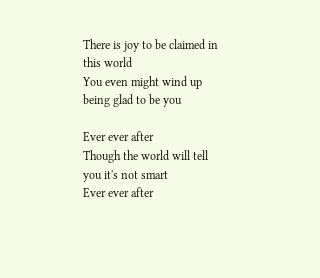There is joy to be claimed in this world
You even might wind up being glad to be you

Ever ever after
Though the world will tell you it's not smart
Ever ever after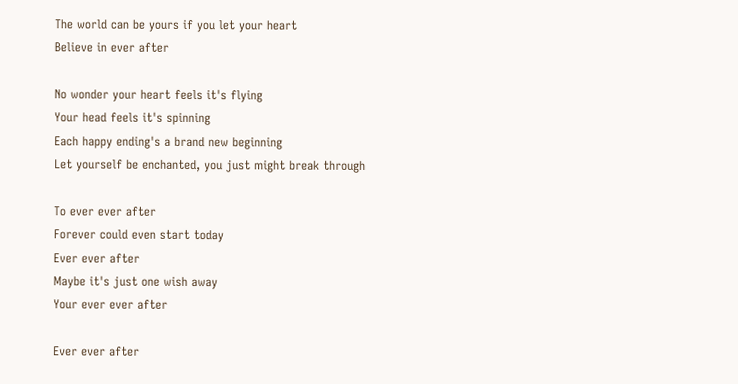The world can be yours if you let your heart
Believe in ever after

No wonder your heart feels it's flying
Your head feels it's spinning
Each happy ending's a brand new beginning
Let yourself be enchanted, you just might break through

To ever ever after
Forever could even start today
Ever ever after
Maybe it's just one wish away
Your ever ever after

Ever ever after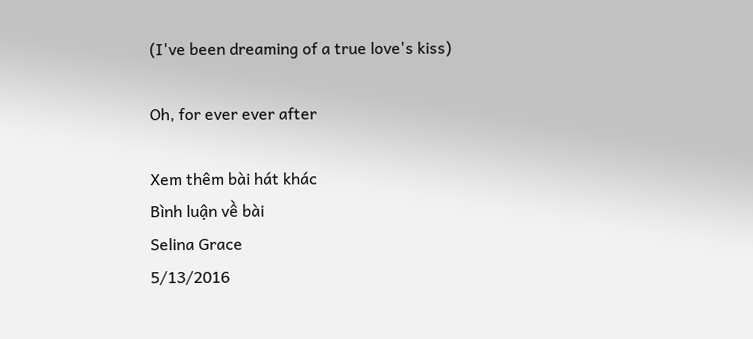(I've been dreaming of a true love's kiss)

Oh, for ever ever after

Xem thêm bài hát khác
Bình luận về bài
Selina Grace
5/13/2016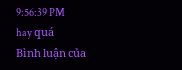9:56:39 PM
hay quá
Bình luận của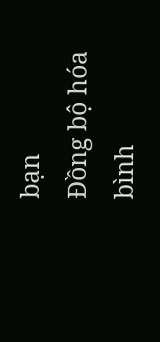bạn
Đồng bộ hóa bình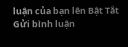luận của bạn lên Bật Tắt
Gửi bình luận